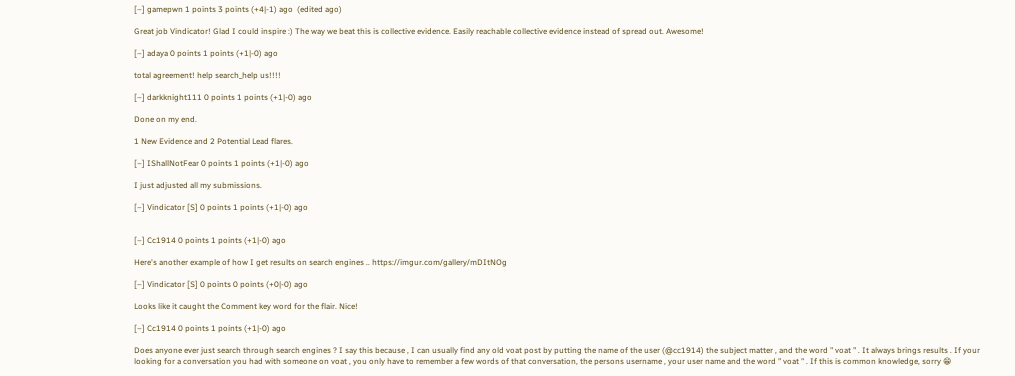[–] gamepwn 1 points 3 points (+4|-1) ago  (edited ago)

Great job Vindicator! Glad I could inspire :) The way we beat this is collective evidence. Easily reachable collective evidence instead of spread out. Awesome!

[–] adaya 0 points 1 points (+1|-0) ago

total agreement! help search_help us!!!!

[–] darkknight111 0 points 1 points (+1|-0) ago

Done on my end.

1 New Evidence and 2 Potential Lead flares.

[–] IShallNotFear 0 points 1 points (+1|-0) ago

I just adjusted all my submissions.

[–] Vindicator [S] 0 points 1 points (+1|-0) ago


[–] Cc1914 0 points 1 points (+1|-0) ago

Here's another example of how I get results on search engines .. https://imgur.com/gallery/mDItNOg

[–] Vindicator [S] 0 points 0 points (+0|-0) ago

Looks like it caught the Comment key word for the flair. Nice!

[–] Cc1914 0 points 1 points (+1|-0) ago

Does anyone ever just search through search engines ? I say this because , I can usually find any old voat post by putting the name of the user (@cc1914) the subject matter , and the word " voat " . It always brings results . If your looking for a conversation you had with someone on voat , you only have to remember a few words of that conversation, the persons username , your user name and the word " voat " . If this is common knowledge, sorry 😁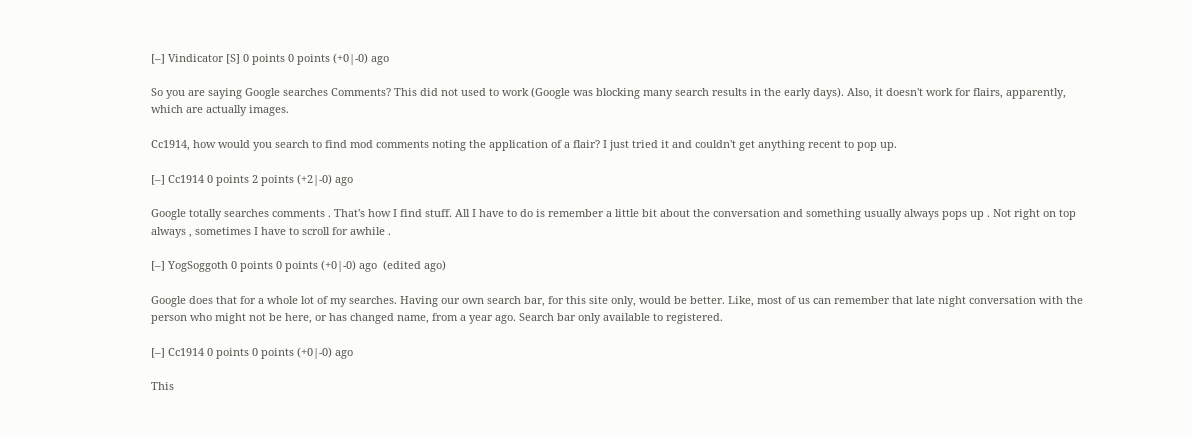[–] Vindicator [S] 0 points 0 points (+0|-0) ago

So you are saying Google searches Comments? This did not used to work (Google was blocking many search results in the early days). Also, it doesn't work for flairs, apparently, which are actually images.

Cc1914, how would you search to find mod comments noting the application of a flair? I just tried it and couldn't get anything recent to pop up.

[–] Cc1914 0 points 2 points (+2|-0) ago

Google totally searches comments . That's how I find stuff. All I have to do is remember a little bit about the conversation and something usually always pops up . Not right on top always , sometimes I have to scroll for awhile .

[–] YogSoggoth 0 points 0 points (+0|-0) ago  (edited ago)

Google does that for a whole lot of my searches. Having our own search bar, for this site only, would be better. Like, most of us can remember that late night conversation with the person who might not be here, or has changed name, from a year ago. Search bar only available to registered.

[–] Cc1914 0 points 0 points (+0|-0) ago

This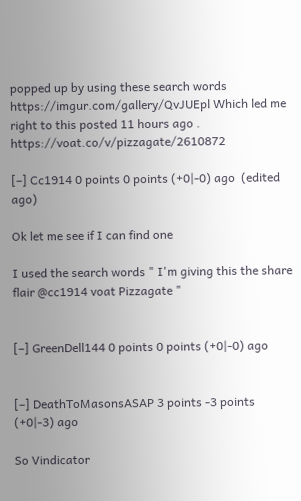popped up by using these search words https://imgur.com/gallery/QvJUEpl Which led me right to this posted 11 hours ago . https://voat.co/v/pizzagate/2610872

[–] Cc1914 0 points 0 points (+0|-0) ago  (edited ago)

Ok let me see if I can find one

I used the search words " I'm giving this the share flair @cc1914 voat Pizzagate "


[–] GreenDell144 0 points 0 points (+0|-0) ago


[–] DeathToMasonsASAP 3 points -3 points (+0|-3) ago

So Vindicator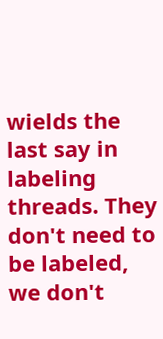wields the last say in labeling threads. They don't need to be labeled, we don't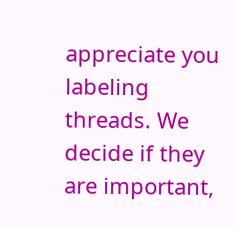appreciate you labeling threads. We decide if they are important,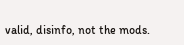valid, disinfo, not the mods.